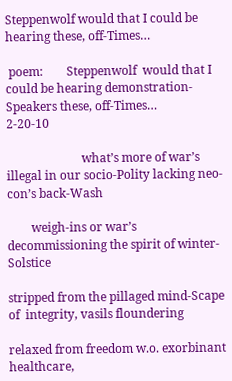Steppenwolf would that I could be hearing these, off-Times…

 poem:        Steppenwolf  would that I could be hearing demonstration-Speakers these, off-Times…        2-20-10

                         what’s more of war’s illegal in our socio-Polity lacking neo-con’s back-Wash

        weigh-ins or war’s decommissioning the spirit of winter-Solstice

stripped from the pillaged mind-Scape of  integrity, vasils floundering

relaxed from freedom w.o. exorbinant healthcare,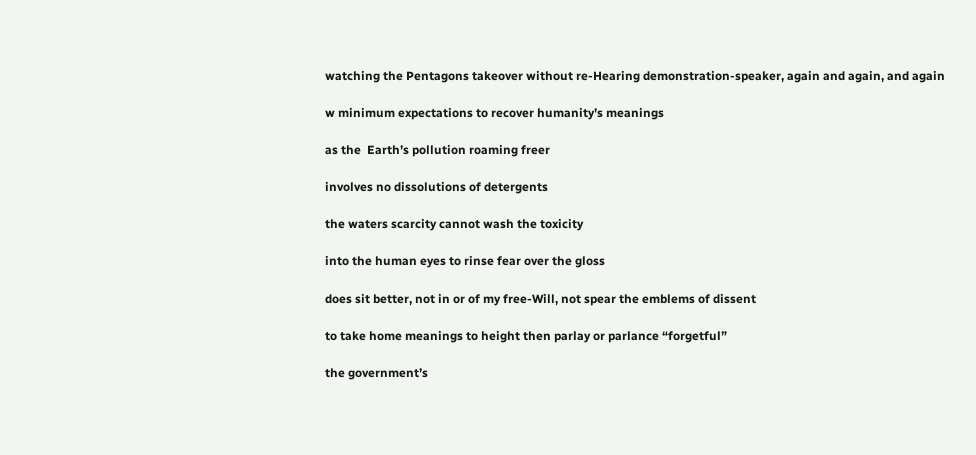watching the Pentagons takeover without re-Hearing demonstration-speaker, again and again, and again

w minimum expectations to recover humanity’s meanings

as the  Earth’s pollution roaming freer

involves no dissolutions of detergents

the waters scarcity cannot wash the toxicity

into the human eyes to rinse fear over the gloss

does sit better, not in or of my free-Will, not spear the emblems of dissent

to take home meanings to height then parlay or parlance “forgetful”

the government’s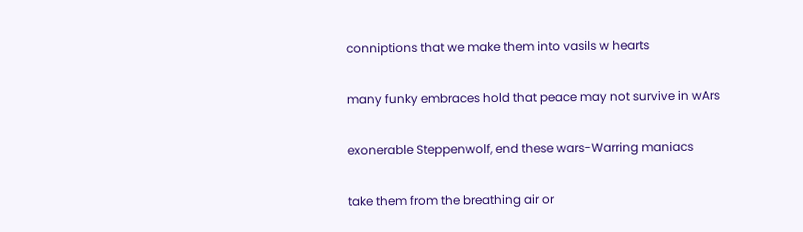conniptions that we make them into vasils w hearts

many funky embraces hold that peace may not survive in wArs

exonerable Steppenwolf, end these wars-Warring maniacs

take them from the breathing air or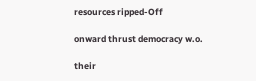resources ripped-Off

onward thrust democracy w.o.

their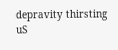depravity thirsting uS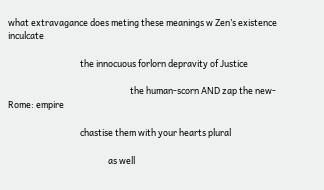what extravagance does meting these meanings w Zen’s existence inculcate

                                    the innocuous forlorn depravity of Justice

                                                             the human-scorn AND zap the new-Rome: empire

                                    chastise them with your hearts plural

                                                  as well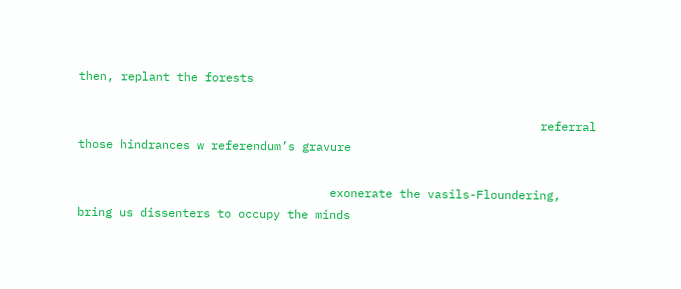then, replant the forests

                                                                  referral those hindrances w referendum’s gravure

                                    exonerate the vasils-Floundering, bring us dissenters to occupy the minds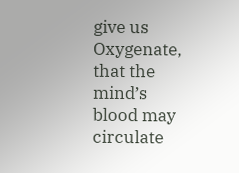give us Oxygenate, that the mind’s blood may circulate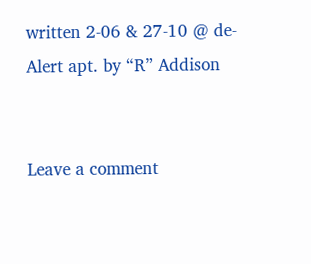written 2-06 & 27-10 @ de-Alert apt. by “R” Addison


Leave a comment